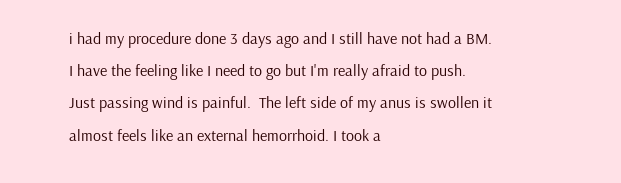i had my procedure done 3 days ago and I still have not had a BM. I have the feeling like I need to go but I'm really afraid to push. Just passing wind is painful.  The left side of my anus is swollen it almost feels like an external hemorrhoid. I took a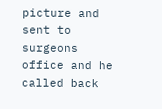picture and sent to surgeons office and he called back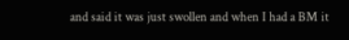and said it was just swollen and when I had a BM it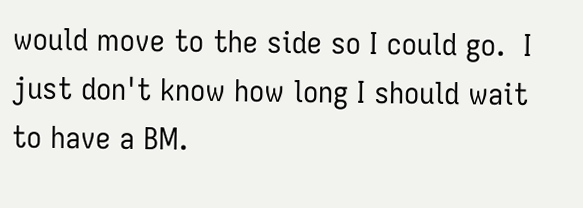would move to the side so I could go.  I just don't know how long I should wait to have a BM.